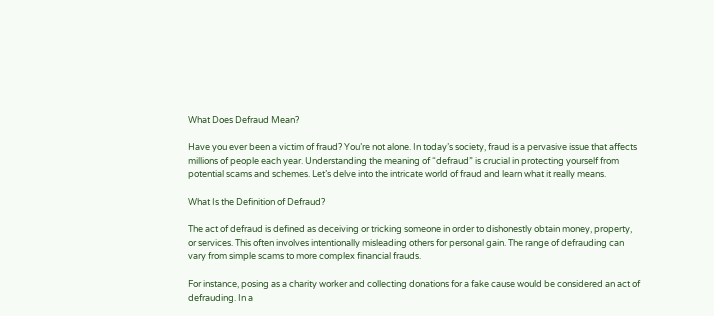What Does Defraud Mean?

Have you ever been a victim of fraud? You’re not alone. In today’s society, fraud is a pervasive issue that affects millions of people each year. Understanding the meaning of “defraud” is crucial in protecting yourself from potential scams and schemes. Let’s delve into the intricate world of fraud and learn what it really means.

What Is the Definition of Defraud?

The act of defraud is defined as deceiving or tricking someone in order to dishonestly obtain money, property, or services. This often involves intentionally misleading others for personal gain. The range of defrauding can vary from simple scams to more complex financial frauds.

For instance, posing as a charity worker and collecting donations for a fake cause would be considered an act of defrauding. In a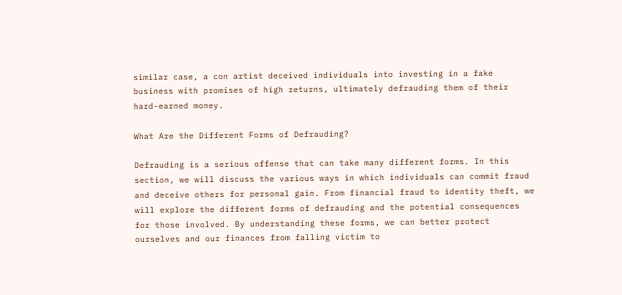similar case, a con artist deceived individuals into investing in a fake business with promises of high returns, ultimately defrauding them of their hard-earned money.

What Are the Different Forms of Defrauding?

Defrauding is a serious offense that can take many different forms. In this section, we will discuss the various ways in which individuals can commit fraud and deceive others for personal gain. From financial fraud to identity theft, we will explore the different forms of defrauding and the potential consequences for those involved. By understanding these forms, we can better protect ourselves and our finances from falling victim to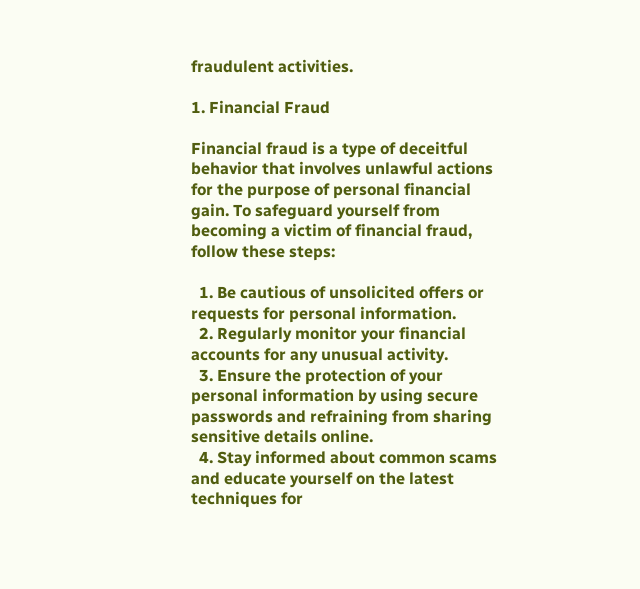fraudulent activities.

1. Financial Fraud

Financial fraud is a type of deceitful behavior that involves unlawful actions for the purpose of personal financial gain. To safeguard yourself from becoming a victim of financial fraud, follow these steps:

  1. Be cautious of unsolicited offers or requests for personal information.
  2. Regularly monitor your financial accounts for any unusual activity.
  3. Ensure the protection of your personal information by using secure passwords and refraining from sharing sensitive details online.
  4. Stay informed about common scams and educate yourself on the latest techniques for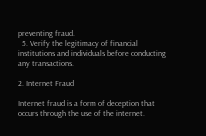preventing fraud.
  5. Verify the legitimacy of financial institutions and individuals before conducting any transactions.

2. Internet Fraud

Internet fraud is a form of deception that occurs through the use of the internet.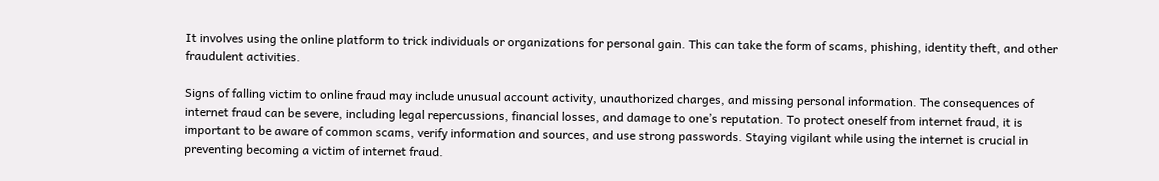It involves using the online platform to trick individuals or organizations for personal gain. This can take the form of scams, phishing, identity theft, and other fraudulent activities.

Signs of falling victim to online fraud may include unusual account activity, unauthorized charges, and missing personal information. The consequences of internet fraud can be severe, including legal repercussions, financial losses, and damage to one’s reputation. To protect oneself from internet fraud, it is important to be aware of common scams, verify information and sources, and use strong passwords. Staying vigilant while using the internet is crucial in preventing becoming a victim of internet fraud.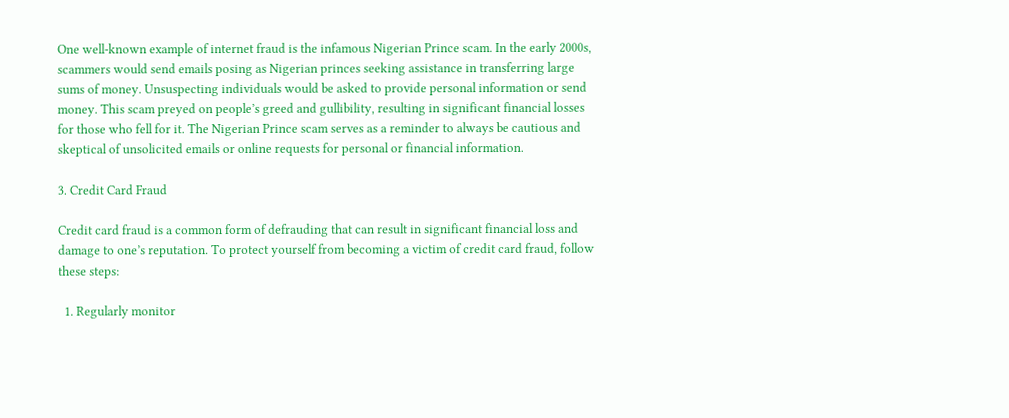One well-known example of internet fraud is the infamous Nigerian Prince scam. In the early 2000s, scammers would send emails posing as Nigerian princes seeking assistance in transferring large sums of money. Unsuspecting individuals would be asked to provide personal information or send money. This scam preyed on people’s greed and gullibility, resulting in significant financial losses for those who fell for it. The Nigerian Prince scam serves as a reminder to always be cautious and skeptical of unsolicited emails or online requests for personal or financial information.

3. Credit Card Fraud

Credit card fraud is a common form of defrauding that can result in significant financial loss and damage to one’s reputation. To protect yourself from becoming a victim of credit card fraud, follow these steps:

  1. Regularly monitor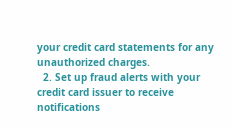your credit card statements for any unauthorized charges.
  2. Set up fraud alerts with your credit card issuer to receive notifications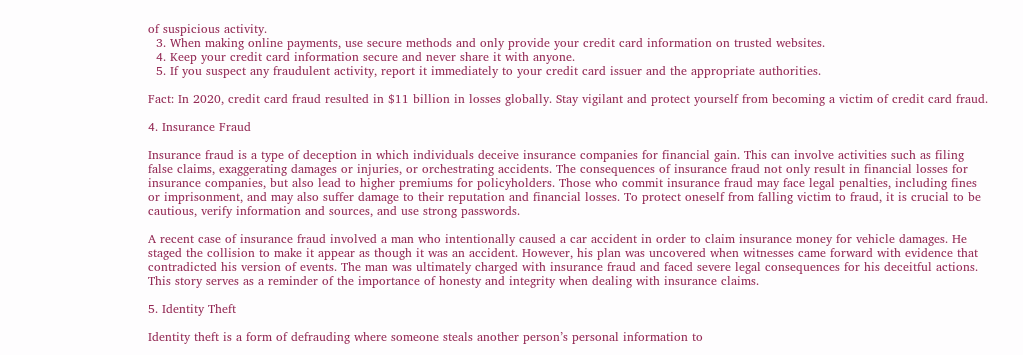of suspicious activity.
  3. When making online payments, use secure methods and only provide your credit card information on trusted websites.
  4. Keep your credit card information secure and never share it with anyone.
  5. If you suspect any fraudulent activity, report it immediately to your credit card issuer and the appropriate authorities.

Fact: In 2020, credit card fraud resulted in $11 billion in losses globally. Stay vigilant and protect yourself from becoming a victim of credit card fraud.

4. Insurance Fraud

Insurance fraud is a type of deception in which individuals deceive insurance companies for financial gain. This can involve activities such as filing false claims, exaggerating damages or injuries, or orchestrating accidents. The consequences of insurance fraud not only result in financial losses for insurance companies, but also lead to higher premiums for policyholders. Those who commit insurance fraud may face legal penalties, including fines or imprisonment, and may also suffer damage to their reputation and financial losses. To protect oneself from falling victim to fraud, it is crucial to be cautious, verify information and sources, and use strong passwords.

A recent case of insurance fraud involved a man who intentionally caused a car accident in order to claim insurance money for vehicle damages. He staged the collision to make it appear as though it was an accident. However, his plan was uncovered when witnesses came forward with evidence that contradicted his version of events. The man was ultimately charged with insurance fraud and faced severe legal consequences for his deceitful actions. This story serves as a reminder of the importance of honesty and integrity when dealing with insurance claims.

5. Identity Theft

Identity theft is a form of defrauding where someone steals another person’s personal information to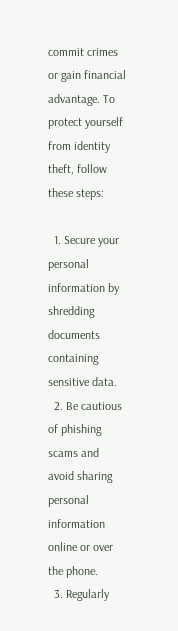commit crimes or gain financial advantage. To protect yourself from identity theft, follow these steps:

  1. Secure your personal information by shredding documents containing sensitive data.
  2. Be cautious of phishing scams and avoid sharing personal information online or over the phone.
  3. Regularly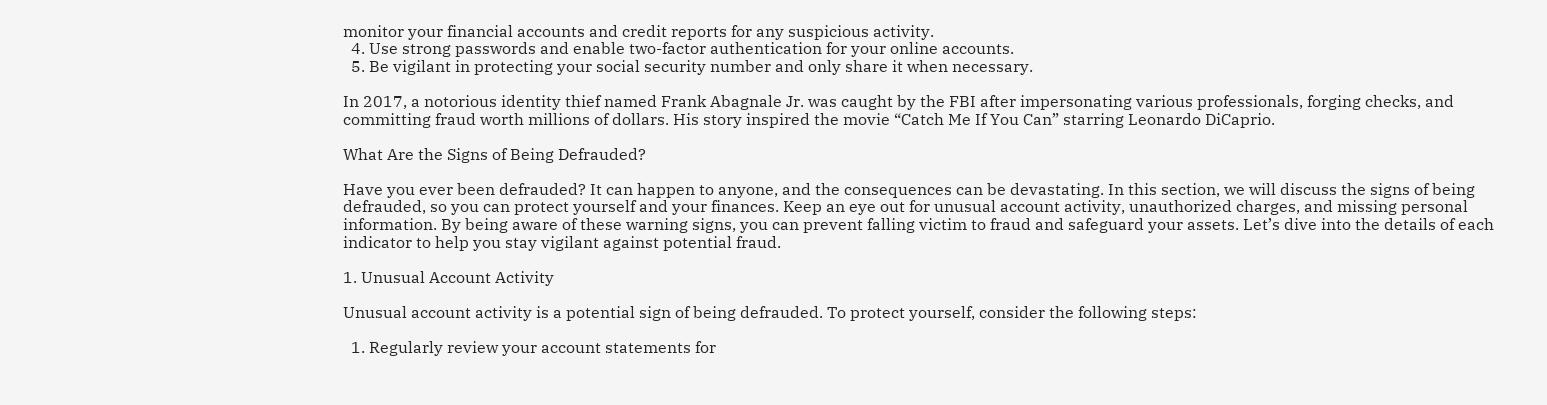monitor your financial accounts and credit reports for any suspicious activity.
  4. Use strong passwords and enable two-factor authentication for your online accounts.
  5. Be vigilant in protecting your social security number and only share it when necessary.

In 2017, a notorious identity thief named Frank Abagnale Jr. was caught by the FBI after impersonating various professionals, forging checks, and committing fraud worth millions of dollars. His story inspired the movie “Catch Me If You Can” starring Leonardo DiCaprio.

What Are the Signs of Being Defrauded?

Have you ever been defrauded? It can happen to anyone, and the consequences can be devastating. In this section, we will discuss the signs of being defrauded, so you can protect yourself and your finances. Keep an eye out for unusual account activity, unauthorized charges, and missing personal information. By being aware of these warning signs, you can prevent falling victim to fraud and safeguard your assets. Let’s dive into the details of each indicator to help you stay vigilant against potential fraud.

1. Unusual Account Activity

Unusual account activity is a potential sign of being defrauded. To protect yourself, consider the following steps:

  1. Regularly review your account statements for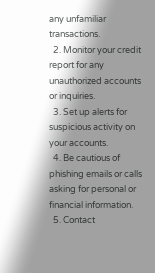any unfamiliar transactions.
  2. Monitor your credit report for any unauthorized accounts or inquiries.
  3. Set up alerts for suspicious activity on your accounts.
  4. Be cautious of phishing emails or calls asking for personal or financial information.
  5. Contact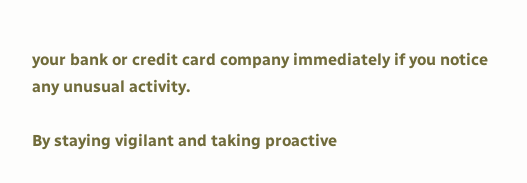your bank or credit card company immediately if you notice any unusual activity.

By staying vigilant and taking proactive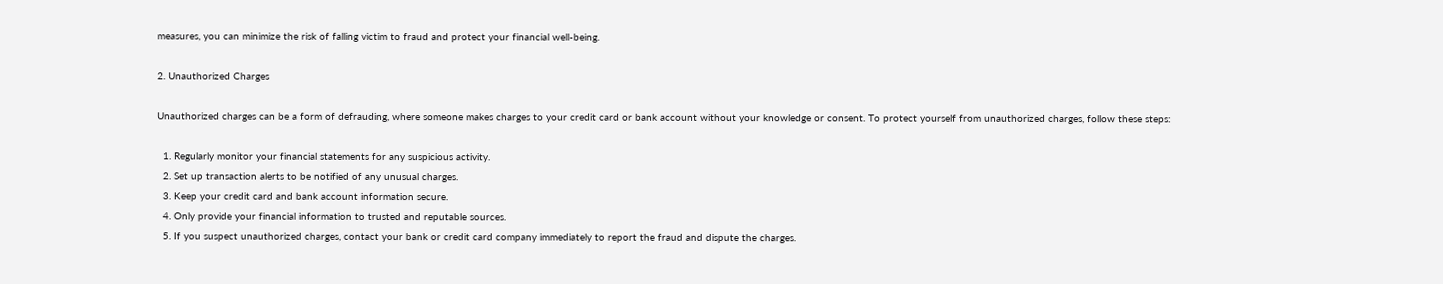measures, you can minimize the risk of falling victim to fraud and protect your financial well-being.

2. Unauthorized Charges

Unauthorized charges can be a form of defrauding, where someone makes charges to your credit card or bank account without your knowledge or consent. To protect yourself from unauthorized charges, follow these steps:

  1. Regularly monitor your financial statements for any suspicious activity.
  2. Set up transaction alerts to be notified of any unusual charges.
  3. Keep your credit card and bank account information secure.
  4. Only provide your financial information to trusted and reputable sources.
  5. If you suspect unauthorized charges, contact your bank or credit card company immediately to report the fraud and dispute the charges.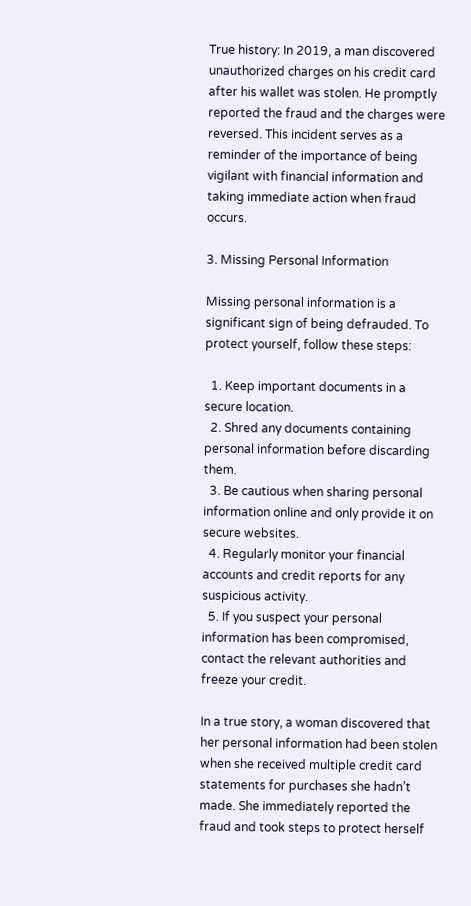True history: In 2019, a man discovered unauthorized charges on his credit card after his wallet was stolen. He promptly reported the fraud and the charges were reversed. This incident serves as a reminder of the importance of being vigilant with financial information and taking immediate action when fraud occurs.

3. Missing Personal Information

Missing personal information is a significant sign of being defrauded. To protect yourself, follow these steps:

  1. Keep important documents in a secure location.
  2. Shred any documents containing personal information before discarding them.
  3. Be cautious when sharing personal information online and only provide it on secure websites.
  4. Regularly monitor your financial accounts and credit reports for any suspicious activity.
  5. If you suspect your personal information has been compromised, contact the relevant authorities and freeze your credit.

In a true story, a woman discovered that her personal information had been stolen when she received multiple credit card statements for purchases she hadn’t made. She immediately reported the fraud and took steps to protect herself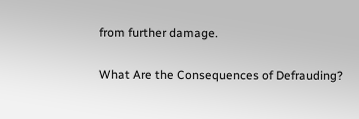from further damage.

What Are the Consequences of Defrauding?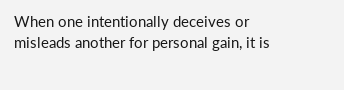When one intentionally deceives or misleads another for personal gain, it is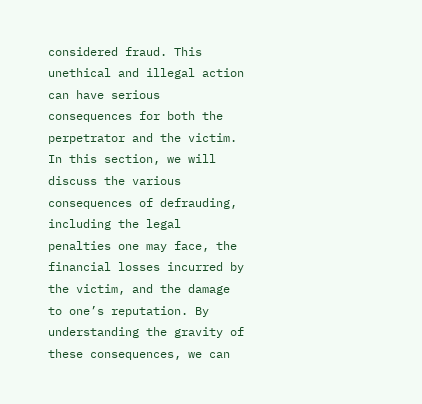considered fraud. This unethical and illegal action can have serious consequences for both the perpetrator and the victim. In this section, we will discuss the various consequences of defrauding, including the legal penalties one may face, the financial losses incurred by the victim, and the damage to one’s reputation. By understanding the gravity of these consequences, we can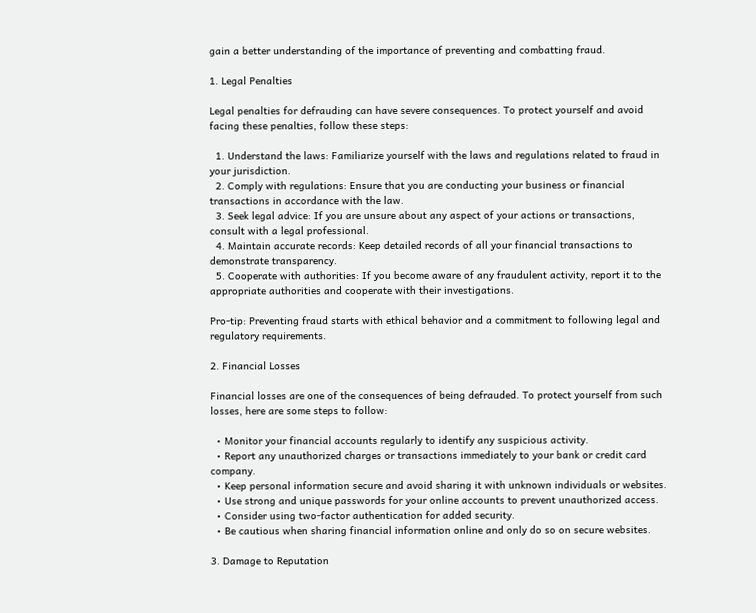gain a better understanding of the importance of preventing and combatting fraud.

1. Legal Penalties

Legal penalties for defrauding can have severe consequences. To protect yourself and avoid facing these penalties, follow these steps:

  1. Understand the laws: Familiarize yourself with the laws and regulations related to fraud in your jurisdiction.
  2. Comply with regulations: Ensure that you are conducting your business or financial transactions in accordance with the law.
  3. Seek legal advice: If you are unsure about any aspect of your actions or transactions, consult with a legal professional.
  4. Maintain accurate records: Keep detailed records of all your financial transactions to demonstrate transparency.
  5. Cooperate with authorities: If you become aware of any fraudulent activity, report it to the appropriate authorities and cooperate with their investigations.

Pro-tip: Preventing fraud starts with ethical behavior and a commitment to following legal and regulatory requirements.

2. Financial Losses

Financial losses are one of the consequences of being defrauded. To protect yourself from such losses, here are some steps to follow:

  • Monitor your financial accounts regularly to identify any suspicious activity.
  • Report any unauthorized charges or transactions immediately to your bank or credit card company.
  • Keep personal information secure and avoid sharing it with unknown individuals or websites.
  • Use strong and unique passwords for your online accounts to prevent unauthorized access.
  • Consider using two-factor authentication for added security.
  • Be cautious when sharing financial information online and only do so on secure websites.

3. Damage to Reputation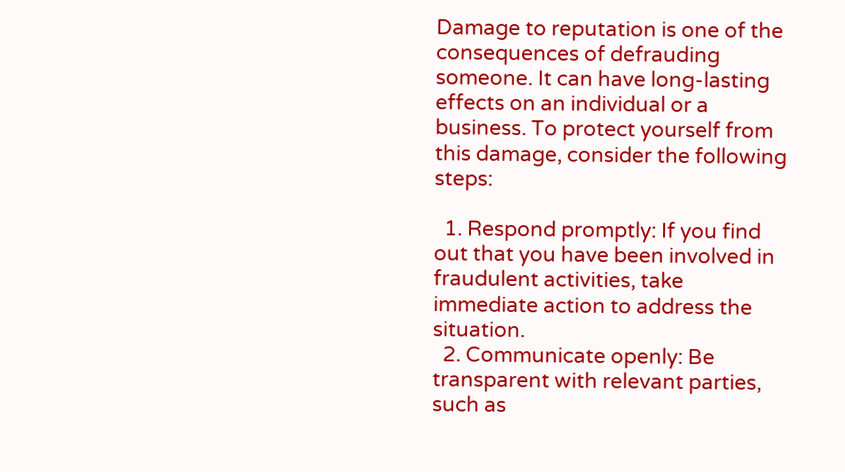Damage to reputation is one of the consequences of defrauding someone. It can have long-lasting effects on an individual or a business. To protect yourself from this damage, consider the following steps:

  1. Respond promptly: If you find out that you have been involved in fraudulent activities, take immediate action to address the situation.
  2. Communicate openly: Be transparent with relevant parties, such as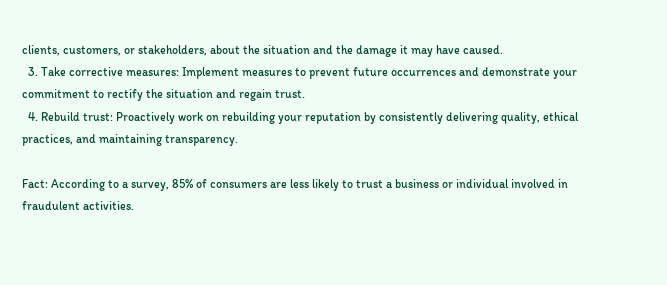clients, customers, or stakeholders, about the situation and the damage it may have caused.
  3. Take corrective measures: Implement measures to prevent future occurrences and demonstrate your commitment to rectify the situation and regain trust.
  4. Rebuild trust: Proactively work on rebuilding your reputation by consistently delivering quality, ethical practices, and maintaining transparency.

Fact: According to a survey, 85% of consumers are less likely to trust a business or individual involved in fraudulent activities.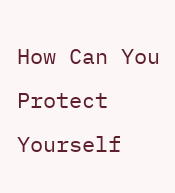How Can You Protect Yourself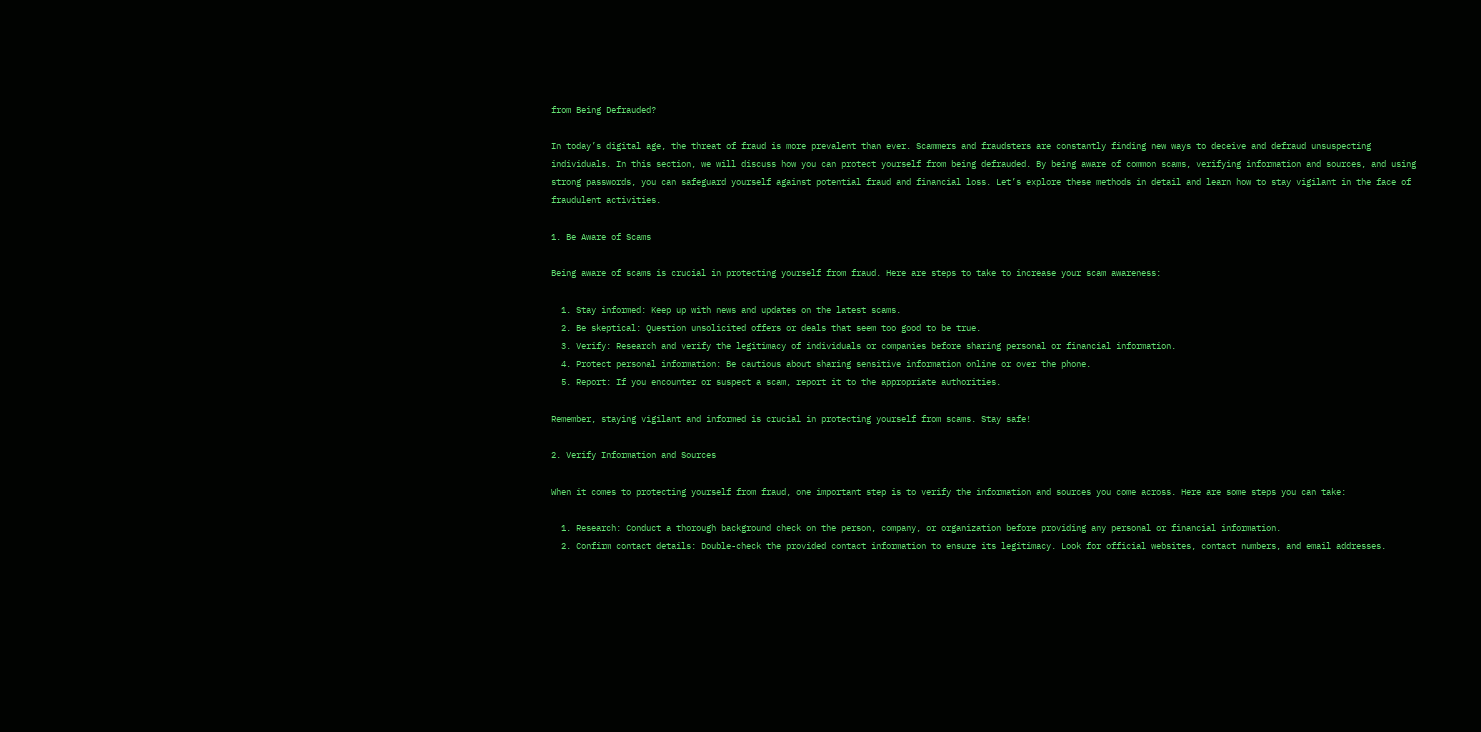from Being Defrauded?

In today’s digital age, the threat of fraud is more prevalent than ever. Scammers and fraudsters are constantly finding new ways to deceive and defraud unsuspecting individuals. In this section, we will discuss how you can protect yourself from being defrauded. By being aware of common scams, verifying information and sources, and using strong passwords, you can safeguard yourself against potential fraud and financial loss. Let’s explore these methods in detail and learn how to stay vigilant in the face of fraudulent activities.

1. Be Aware of Scams

Being aware of scams is crucial in protecting yourself from fraud. Here are steps to take to increase your scam awareness:

  1. Stay informed: Keep up with news and updates on the latest scams.
  2. Be skeptical: Question unsolicited offers or deals that seem too good to be true.
  3. Verify: Research and verify the legitimacy of individuals or companies before sharing personal or financial information.
  4. Protect personal information: Be cautious about sharing sensitive information online or over the phone.
  5. Report: If you encounter or suspect a scam, report it to the appropriate authorities.

Remember, staying vigilant and informed is crucial in protecting yourself from scams. Stay safe!

2. Verify Information and Sources

When it comes to protecting yourself from fraud, one important step is to verify the information and sources you come across. Here are some steps you can take:

  1. Research: Conduct a thorough background check on the person, company, or organization before providing any personal or financial information.
  2. Confirm contact details: Double-check the provided contact information to ensure its legitimacy. Look for official websites, contact numbers, and email addresses.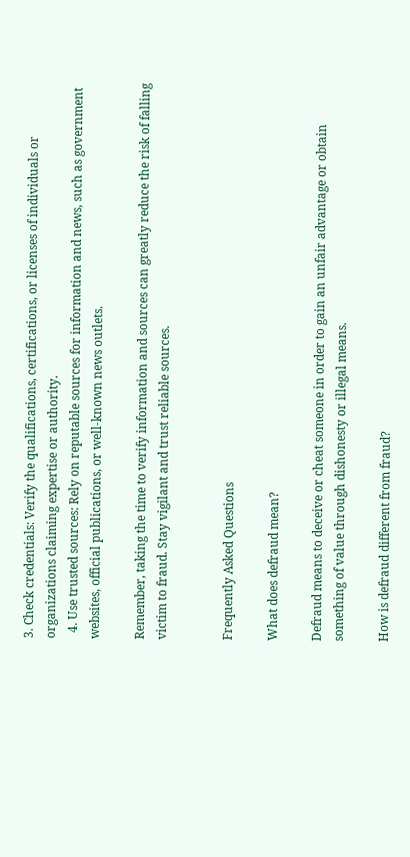3. Check credentials: Verify the qualifications, certifications, or licenses of individuals or organizations claiming expertise or authority.
  4. Use trusted sources: Rely on reputable sources for information and news, such as government websites, official publications, or well-known news outlets.

Remember, taking the time to verify information and sources can greatly reduce the risk of falling victim to fraud. Stay vigilant and trust reliable sources.


Frequently Asked Questions

What does defraud mean?

Defraud means to deceive or cheat someone in order to gain an unfair advantage or obtain something of value through dishonesty or illegal means.

How is defraud different from fraud?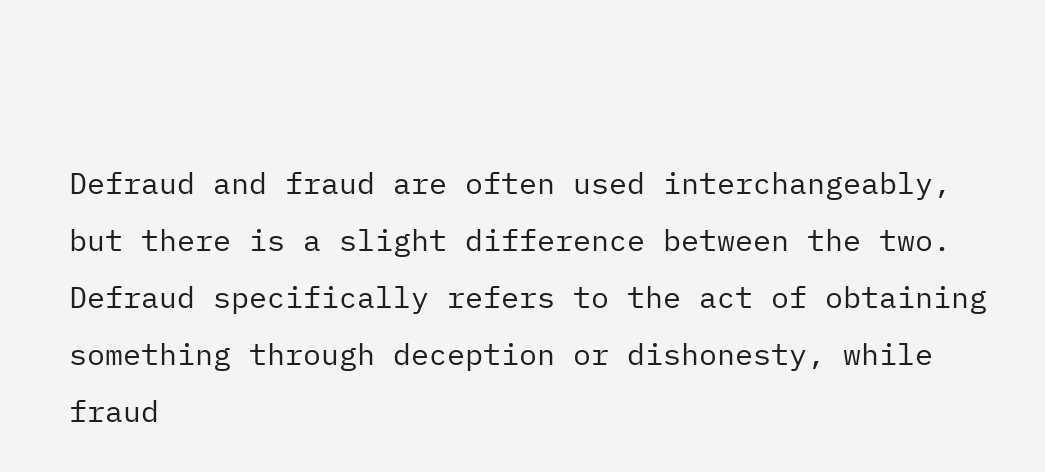Defraud and fraud are often used interchangeably, but there is a slight difference between the two. Defraud specifically refers to the act of obtaining something through deception or dishonesty, while fraud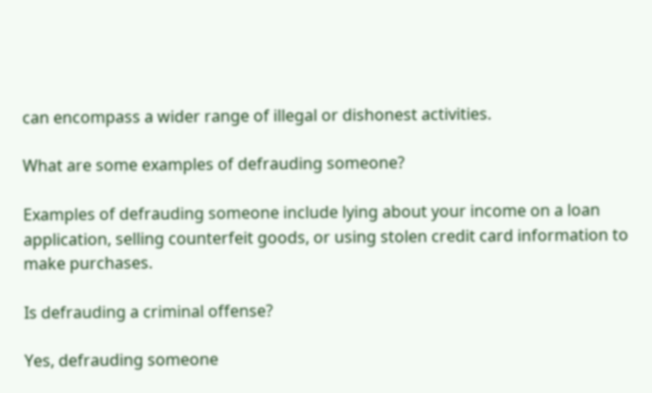can encompass a wider range of illegal or dishonest activities.

What are some examples of defrauding someone?

Examples of defrauding someone include lying about your income on a loan application, selling counterfeit goods, or using stolen credit card information to make purchases.

Is defrauding a criminal offense?

Yes, defrauding someone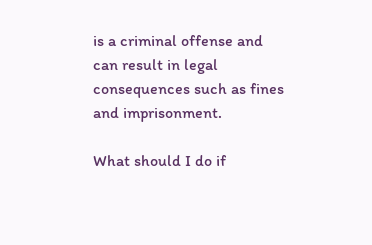is a criminal offense and can result in legal consequences such as fines and imprisonment.

What should I do if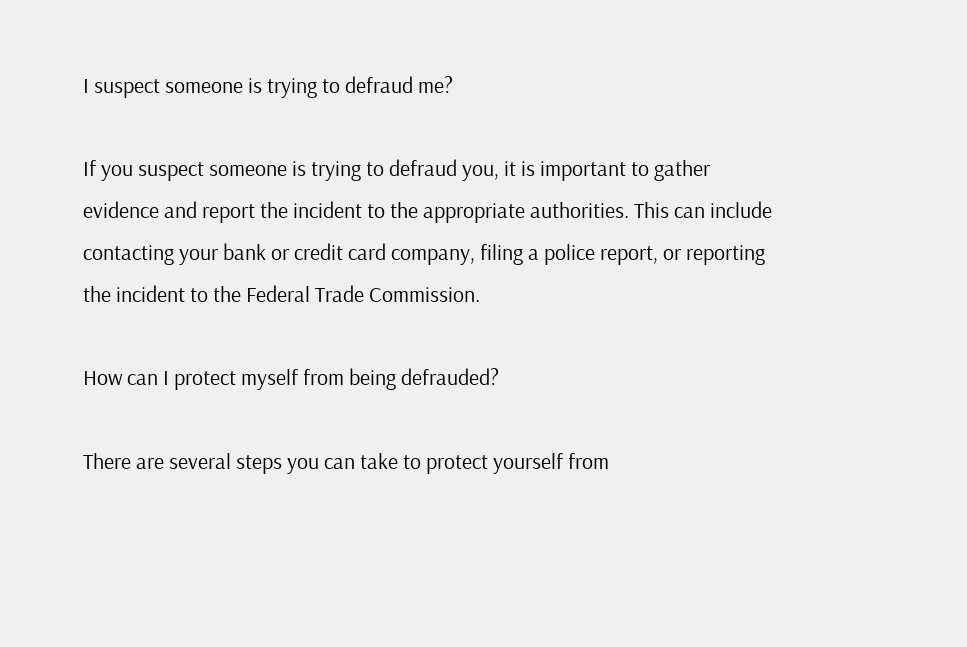I suspect someone is trying to defraud me?

If you suspect someone is trying to defraud you, it is important to gather evidence and report the incident to the appropriate authorities. This can include contacting your bank or credit card company, filing a police report, or reporting the incident to the Federal Trade Commission.

How can I protect myself from being defrauded?

There are several steps you can take to protect yourself from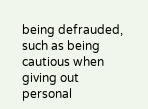being defrauded, such as being cautious when giving out personal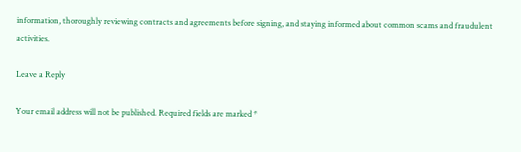information, thoroughly reviewing contracts and agreements before signing, and staying informed about common scams and fraudulent activities.

Leave a Reply

Your email address will not be published. Required fields are marked *